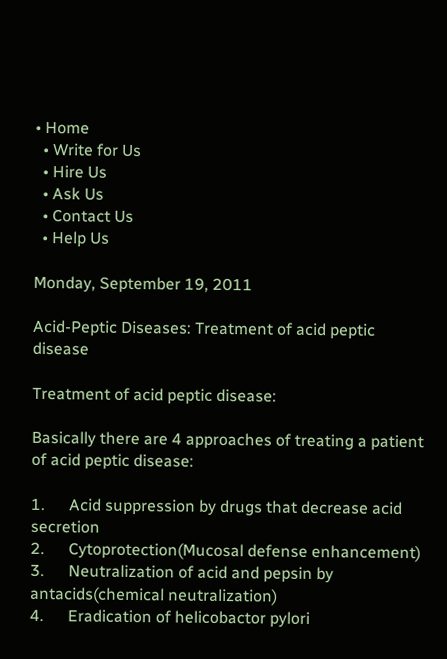• Home
  • Write for Us
  • Hire Us
  • Ask Us
  • Contact Us
  • Help Us

Monday, September 19, 2011

Acid-Peptic Diseases: Treatment of acid peptic disease

Treatment of acid peptic disease:

Basically there are 4 approaches of treating a patient of acid peptic disease:

1.      Acid suppression by drugs that decrease acid secretion
2.      Cytoprotection(Mucosal defense enhancement)
3.      Neutralization of acid and pepsin by antacids(chemical neutralization)
4.      Eradication of helicobactor pylori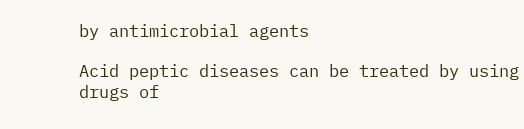by antimicrobial agents

Acid peptic diseases can be treated by using drugs of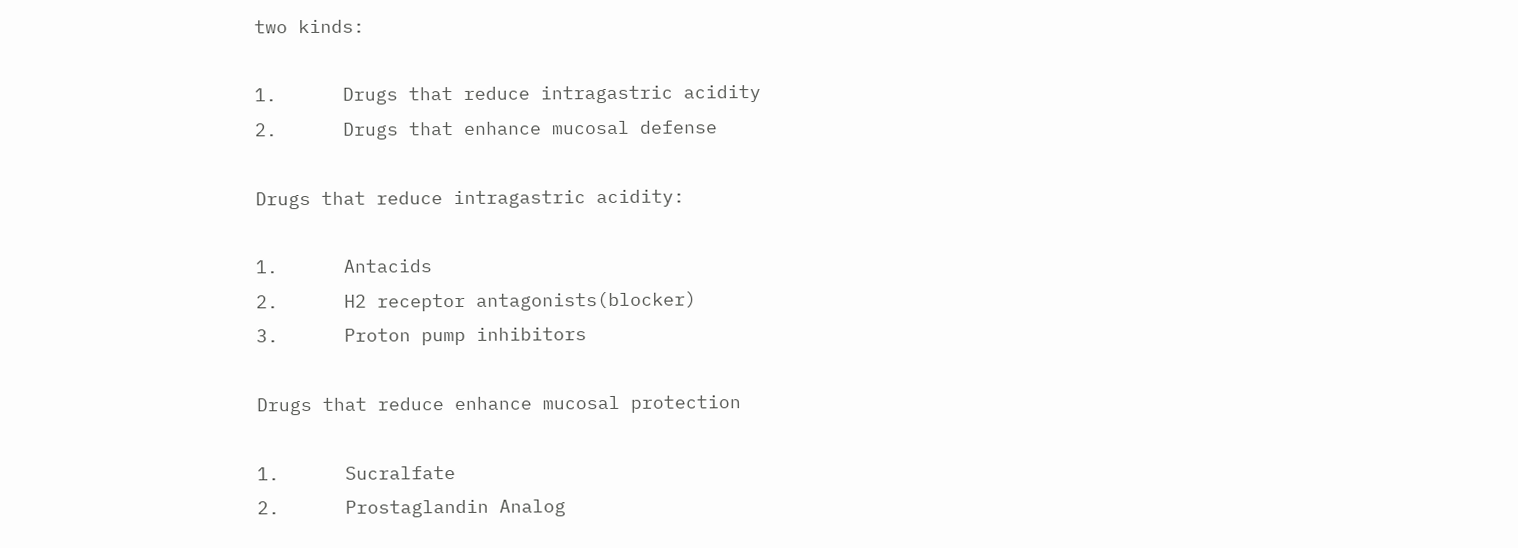two kinds:

1.      Drugs that reduce intragastric acidity
2.      Drugs that enhance mucosal defense

Drugs that reduce intragastric acidity:

1.      Antacids
2.      H2 receptor antagonists(blocker)
3.      Proton pump inhibitors

Drugs that reduce enhance mucosal protection

1.      Sucralfate
2.      Prostaglandin Analog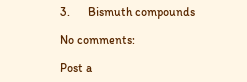3.      Bismuth compounds

No comments:

Post a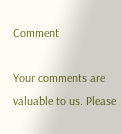Comment

Your comments are valuable to us. Please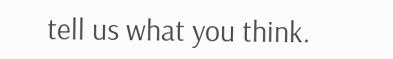tell us what you think.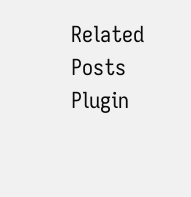Related Posts Plugin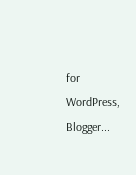for WordPress, Blogger...